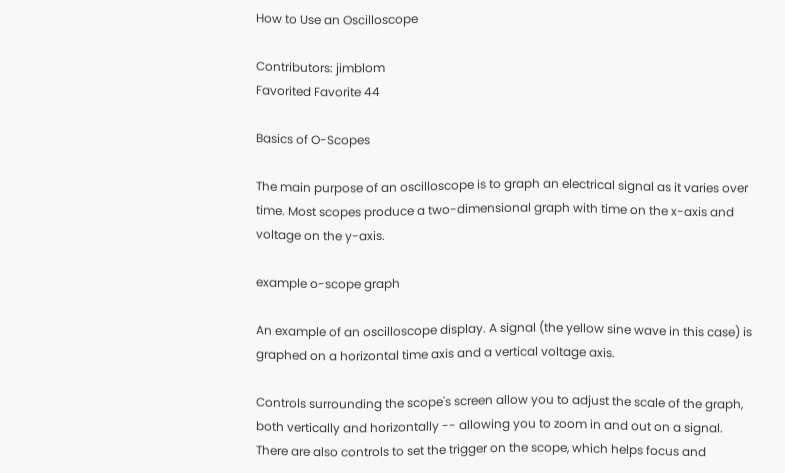How to Use an Oscilloscope

Contributors: jimblom
Favorited Favorite 44

Basics of O-Scopes

The main purpose of an oscilloscope is to graph an electrical signal as it varies over time. Most scopes produce a two-dimensional graph with time on the x-axis and voltage on the y-axis.

example o-scope graph

An example of an oscilloscope display. A signal (the yellow sine wave in this case) is graphed on a horizontal time axis and a vertical voltage axis.

Controls surrounding the scope's screen allow you to adjust the scale of the graph, both vertically and horizontally -- allowing you to zoom in and out on a signal. There are also controls to set the trigger on the scope, which helps focus and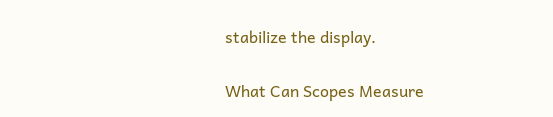stabilize the display.

What Can Scopes Measure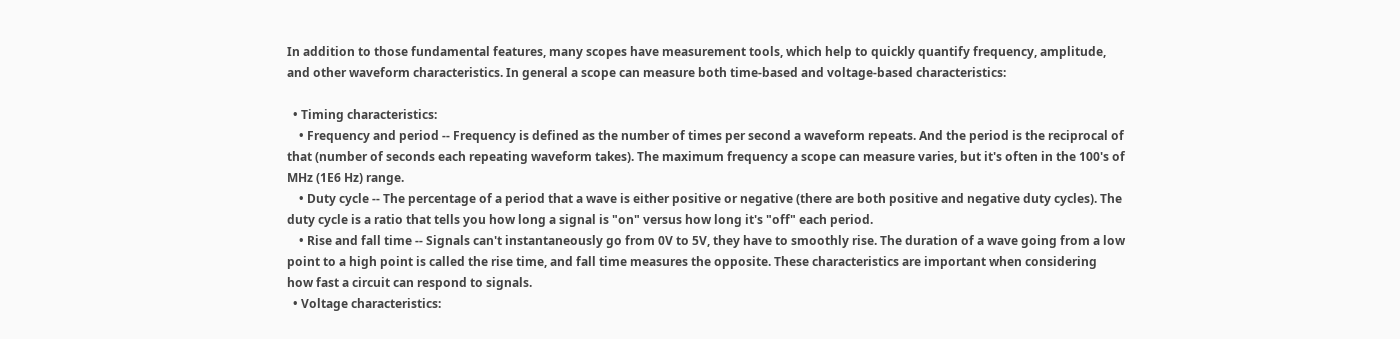In addition to those fundamental features, many scopes have measurement tools, which help to quickly quantify frequency, amplitude, and other waveform characteristics. In general a scope can measure both time-based and voltage-based characteristics:

  • Timing characteristics:
    • Frequency and period -- Frequency is defined as the number of times per second a waveform repeats. And the period is the reciprocal of that (number of seconds each repeating waveform takes). The maximum frequency a scope can measure varies, but it's often in the 100's of MHz (1E6 Hz) range.
    • Duty cycle -- The percentage of a period that a wave is either positive or negative (there are both positive and negative duty cycles). The duty cycle is a ratio that tells you how long a signal is "on" versus how long it's "off" each period.
    • Rise and fall time -- Signals can't instantaneously go from 0V to 5V, they have to smoothly rise. The duration of a wave going from a low point to a high point is called the rise time, and fall time measures the opposite. These characteristics are important when considering how fast a circuit can respond to signals.
  • Voltage characteristics: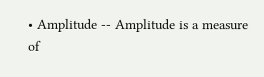• Amplitude -- Amplitude is a measure of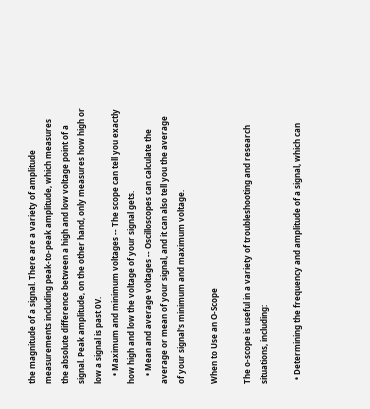the magnitude of a signal. There are a variety of amplitude measurements including peak-to-peak amplitude, which measures the absolute difference between a high and low voltage point of a signal. Peak amplitude, on the other hand, only measures how high or low a signal is past 0V.
    • Maximum and minimum voltages -- The scope can tell you exactly how high and low the voltage of your signal gets.
    • Mean and average voltages -- Oscilloscopes can calculate the average or mean of your signal, and it can also tell you the average of your signal's minimum and maximum voltage.

When to Use an O-Scope

The o-scope is useful in a variety of troubleshooting and research situations, including:

  • Determining the frequency and amplitude of a signal, which can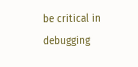be critical in debugging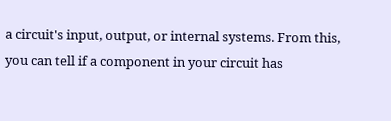a circuit's input, output, or internal systems. From this, you can tell if a component in your circuit has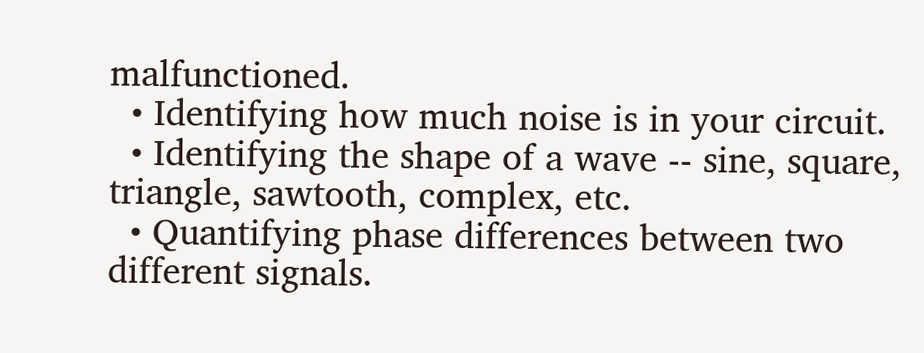malfunctioned.
  • Identifying how much noise is in your circuit.
  • Identifying the shape of a wave -- sine, square, triangle, sawtooth, complex, etc.
  • Quantifying phase differences between two different signals.